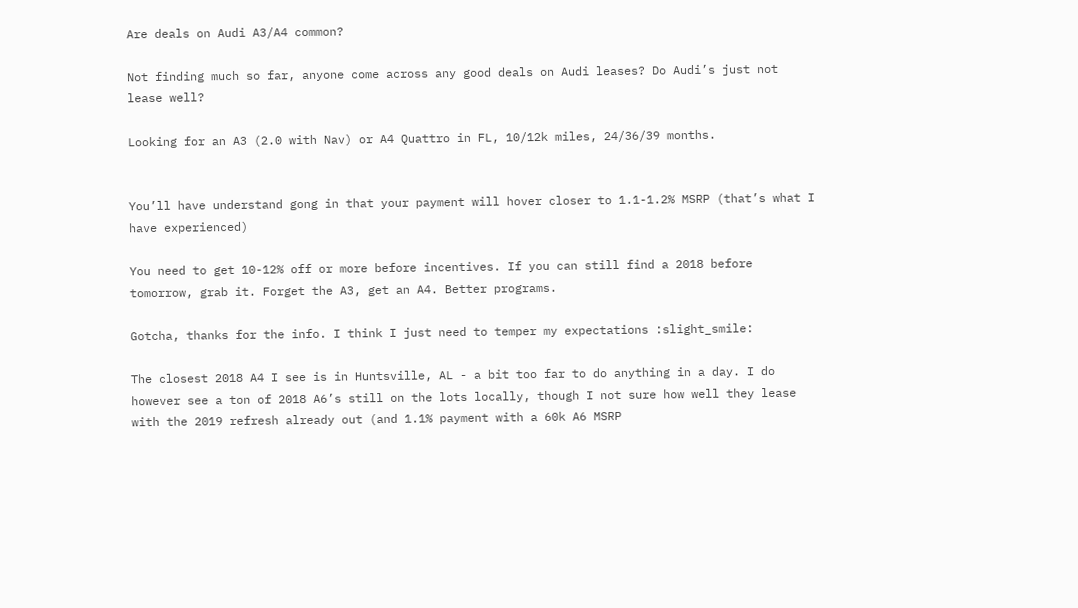Are deals on Audi A3/A4 common?

Not finding much so far, anyone come across any good deals on Audi leases? Do Audi’s just not lease well?

Looking for an A3 (2.0 with Nav) or A4 Quattro in FL, 10/12k miles, 24/36/39 months.


You’ll have understand gong in that your payment will hover closer to 1.1-1.2% MSRP (that’s what I have experienced)

You need to get 10-12% off or more before incentives. If you can still find a 2018 before tomorrow, grab it. Forget the A3, get an A4. Better programs.

Gotcha, thanks for the info. I think I just need to temper my expectations :slight_smile:

The closest 2018 A4 I see is in Huntsville, AL - a bit too far to do anything in a day. I do however see a ton of 2018 A6’s still on the lots locally, though I not sure how well they lease with the 2019 refresh already out (and 1.1% payment with a 60k A6 MSRP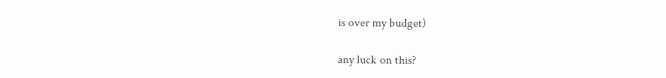is over my budget)

any luck on this?